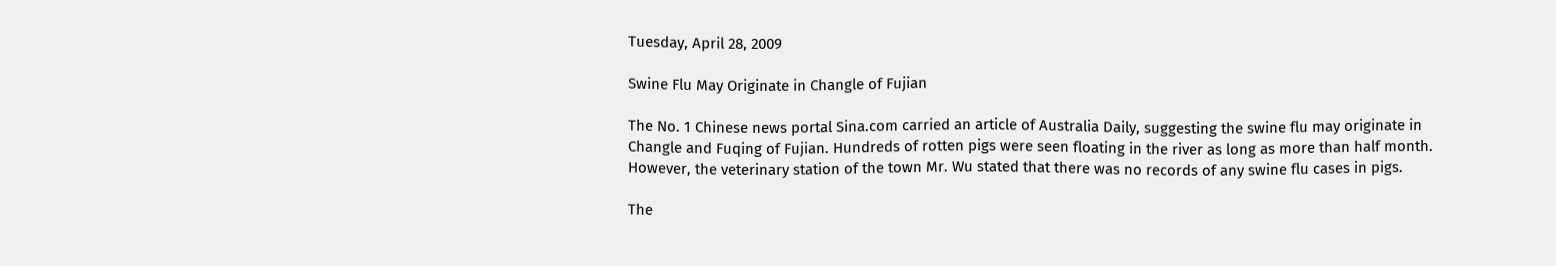Tuesday, April 28, 2009

Swine Flu May Originate in Changle of Fujian

The No. 1 Chinese news portal Sina.com carried an article of Australia Daily, suggesting the swine flu may originate in Changle and Fuqing of Fujian. Hundreds of rotten pigs were seen floating in the river as long as more than half month. However, the veterinary station of the town Mr. Wu stated that there was no records of any swine flu cases in pigs.

The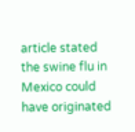article stated the swine flu in Mexico could have originated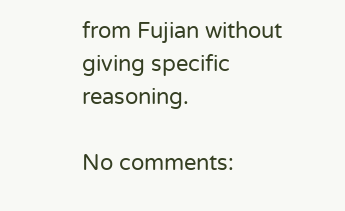from Fujian without giving specific reasoning.

No comments: